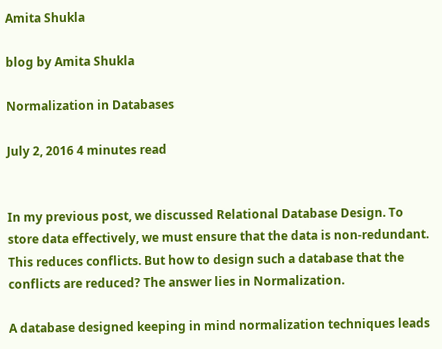Amita Shukla

blog by Amita Shukla

Normalization in Databases

July 2, 2016 4 minutes read


In my previous post, we discussed Relational Database Design. To store data effectively, we must ensure that the data is non-redundant. This reduces conflicts. But how to design such a database that the conflicts are reduced? The answer lies in Normalization.

A database designed keeping in mind normalization techniques leads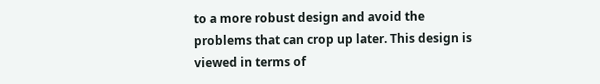to a more robust design and avoid the problems that can crop up later. This design is viewed in terms of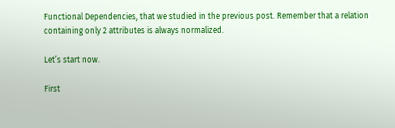Functional Dependencies, that we studied in the previous post. Remember that a relation containing only 2 attributes is always normalized.

Let’s start now.

First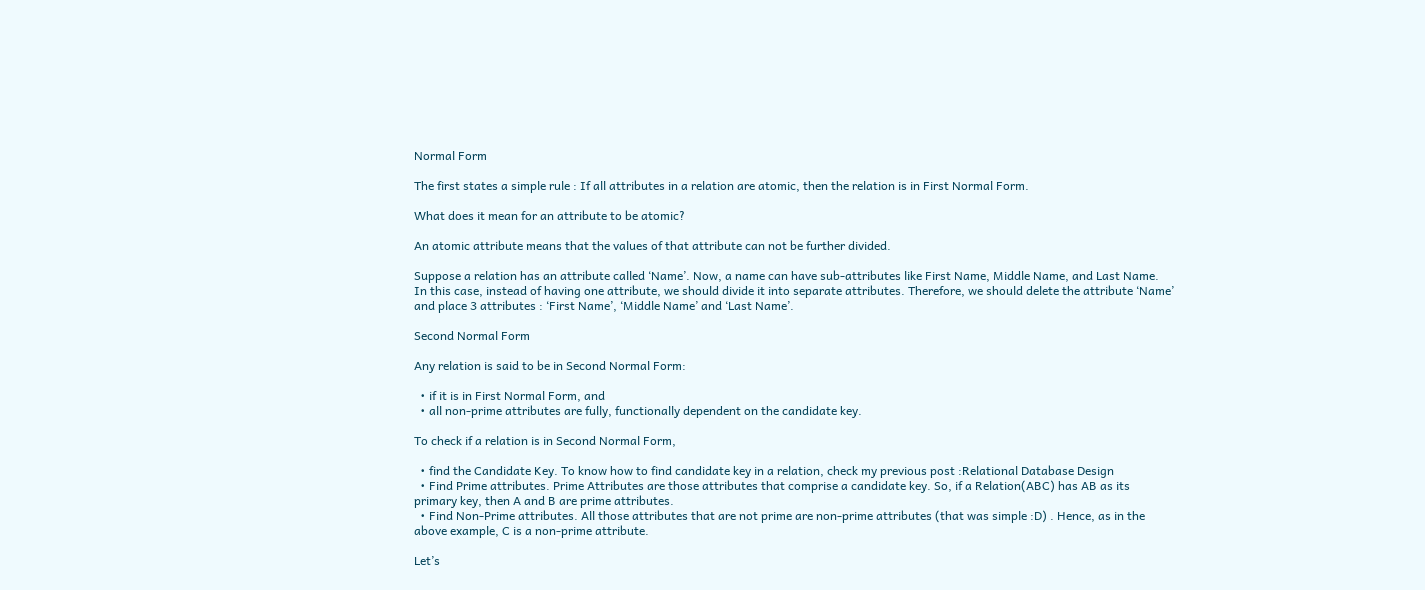Normal Form

The first states a simple rule : If all attributes in a relation are atomic, then the relation is in First Normal Form.

What does it mean for an attribute to be atomic?

An atomic attribute means that the values of that attribute can not be further divided.

Suppose a relation has an attribute called ‘Name’. Now, a name can have sub-attributes like First Name, Middle Name, and Last Name. In this case, instead of having one attribute, we should divide it into separate attributes. Therefore, we should delete the attribute ‘Name’ and place 3 attributes : ‘First Name’, ‘Middle Name’ and ‘Last Name’.

Second Normal Form

Any relation is said to be in Second Normal Form:

  • if it is in First Normal Form, and
  • all non-prime attributes are fully, functionally dependent on the candidate key.

To check if a relation is in Second Normal Form,

  • find the Candidate Key. To know how to find candidate key in a relation, check my previous post :Relational Database Design
  • Find Prime attributes. Prime Attributes are those attributes that comprise a candidate key. So, if a Relation(ABC) has AB as its primary key, then A and B are prime attributes.
  • Find Non-Prime attributes. All those attributes that are not prime are non-prime attributes (that was simple :D) . Hence, as in the above example, C is a non-prime attribute.

Let’s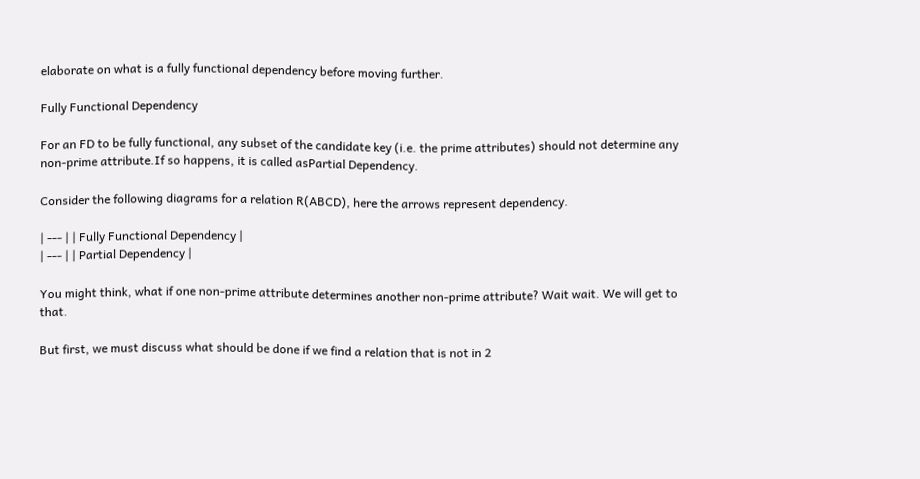elaborate on what is a fully functional dependency before moving further.

Fully Functional Dependency

For an FD to be fully functional, any subset of the candidate key (i.e. the prime attributes) should not determine any non-prime attribute.If so happens, it is called asPartial Dependency.

Consider the following diagrams for a relation R(ABCD), here the arrows represent dependency.

| --- | | Fully Functional Dependency |
| --- | | Partial Dependency |

You might think, what if one non-prime attribute determines another non-prime attribute? Wait wait. We will get to that.

But first, we must discuss what should be done if we find a relation that is not in 2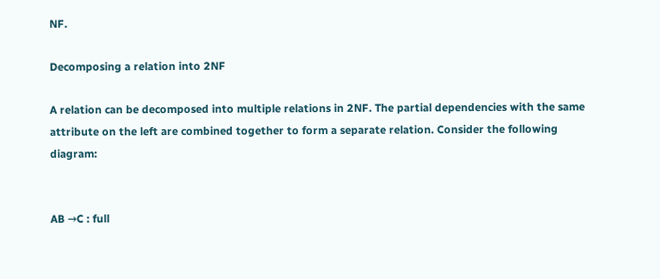NF.

Decomposing a relation into 2NF

A relation can be decomposed into multiple relations in 2NF. The partial dependencies with the same attribute on the left are combined together to form a separate relation. Consider the following diagram:


AB →C : full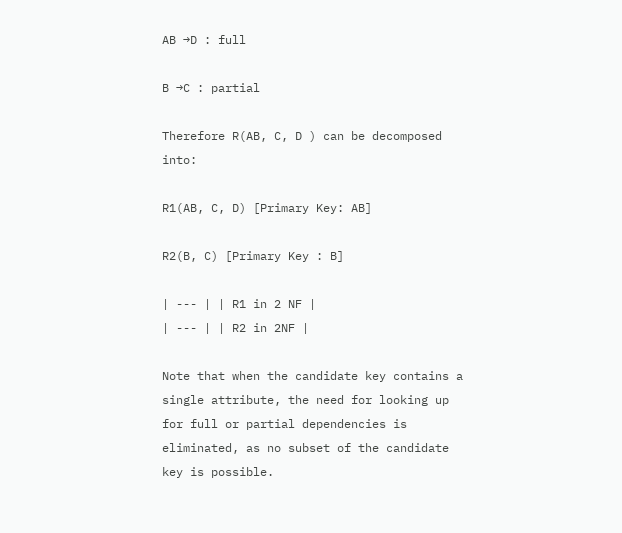AB →D : full

B →C : partial

Therefore R(AB, C, D ) can be decomposed into:

R1(AB, C, D) [Primary Key: AB]

R2(B, C) [Primary Key : B]

| --- | | R1 in 2 NF |
| --- | | R2 in 2NF |

Note that when the candidate key contains a single attribute, the need for looking up for full or partial dependencies is eliminated, as no subset of the candidate key is possible.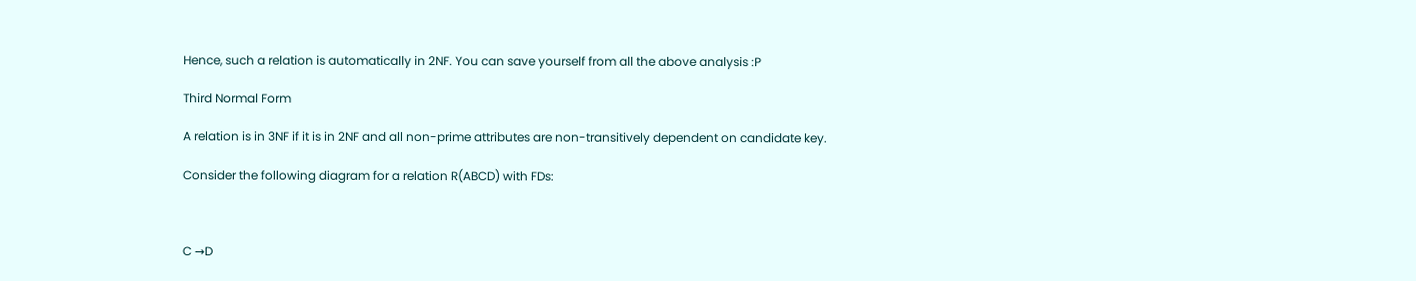Hence, such a relation is automatically in 2NF. You can save yourself from all the above analysis :P

Third Normal Form

A relation is in 3NF if it is in 2NF and all non-prime attributes are non-transitively dependent on candidate key.

Consider the following diagram for a relation R(ABCD) with FDs:



C →D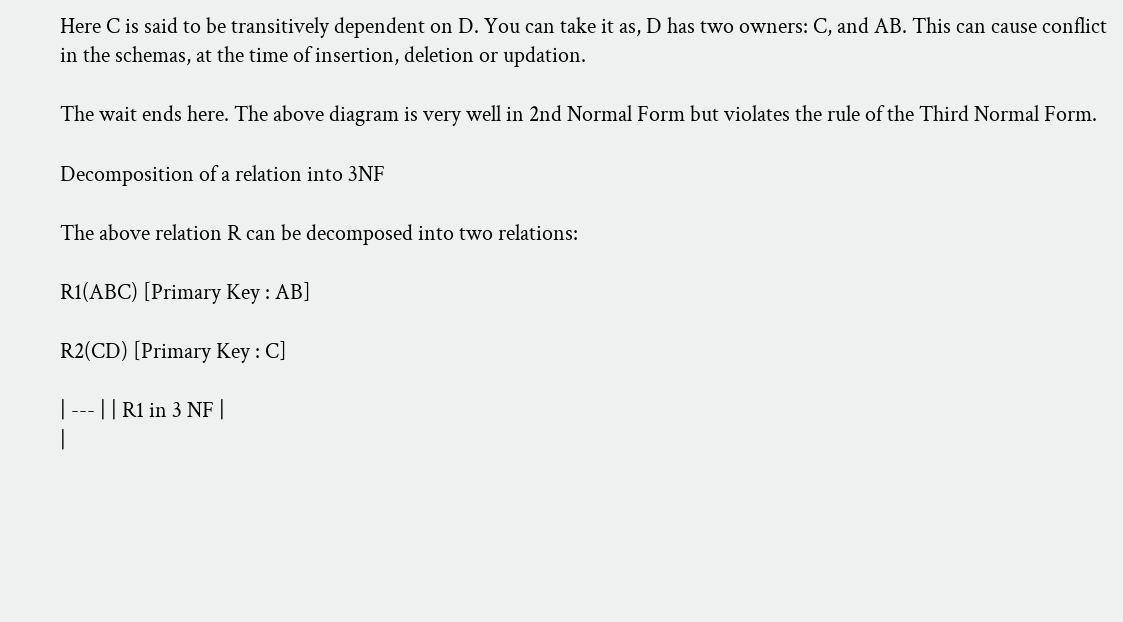Here C is said to be transitively dependent on D. You can take it as, D has two owners: C, and AB. This can cause conflict in the schemas, at the time of insertion, deletion or updation.

The wait ends here. The above diagram is very well in 2nd Normal Form but violates the rule of the Third Normal Form.

Decomposition of a relation into 3NF

The above relation R can be decomposed into two relations:

R1(ABC) [Primary Key : AB]

R2(CD) [Primary Key : C]

| --- | | R1 in 3 NF |
|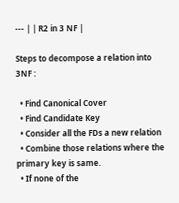--- | | R2 in 3 NF |

Steps to decompose a relation into 3NF :

  • Find Canonical Cover
  • Find Candidate Key
  • Consider all the FDs a new relation
  • Combine those relations where the primary key is same.
  • If none of the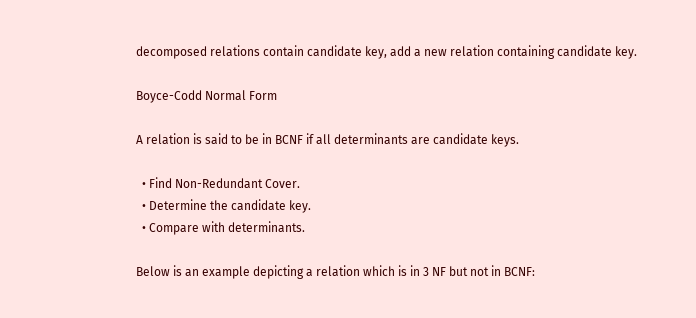decomposed relations contain candidate key, add a new relation containing candidate key.

Boyce-Codd Normal Form

A relation is said to be in BCNF if all determinants are candidate keys.

  • Find Non-Redundant Cover.
  • Determine the candidate key.
  • Compare with determinants.

Below is an example depicting a relation which is in 3 NF but not in BCNF: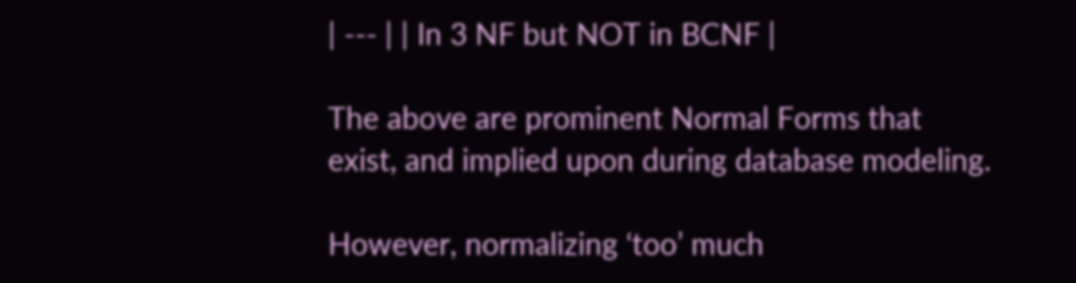| --- | | In 3 NF but NOT in BCNF |

The above are prominent Normal Forms that exist, and implied upon during database modeling.

However, normalizing ‘too’ much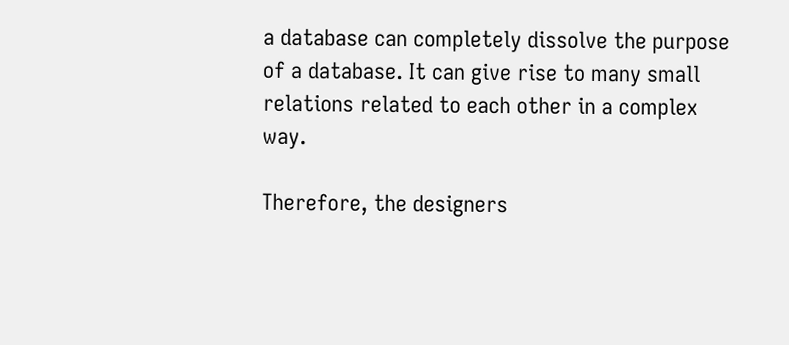a database can completely dissolve the purpose of a database. It can give rise to many small relations related to each other in a complex way.

Therefore, the designers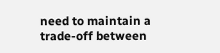need to maintain a trade-off between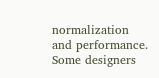normalization and performance. Some designers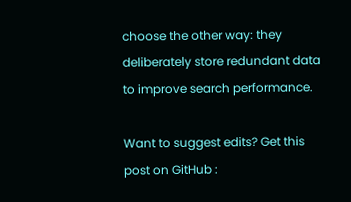choose the other way: they deliberately store redundant data to improve search performance.

Want to suggest edits? Get this post on GitHub :